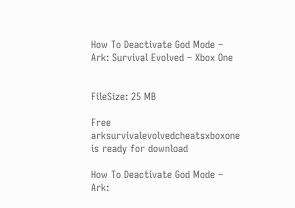How To Deactivate God Mode – Ark: Survival Evolved – Xbox One


FileSize: 25 MB

Free arksurvivalevolvedcheatsxboxone is ready for download

How To Deactivate God Mode – Ark: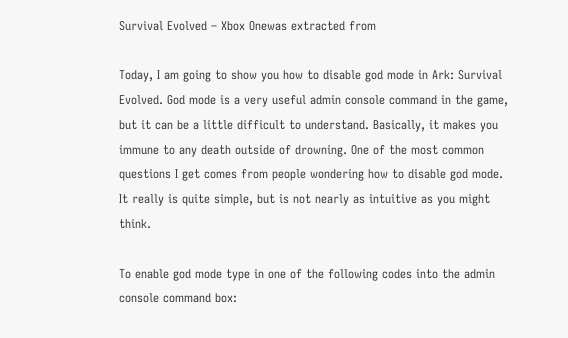Survival Evolved – Xbox Onewas extracted from

Today, I am going to show you how to disable god mode in Ark: Survival Evolved. God mode is a very useful admin console command in the game, but it can be a little difficult to understand. Basically, it makes you immune to any death outside of drowning. One of the most common questions I get comes from people wondering how to disable god mode. It really is quite simple, but is not nearly as intuitive as you might think.

To enable god mode type in one of the following codes into the admin console command box: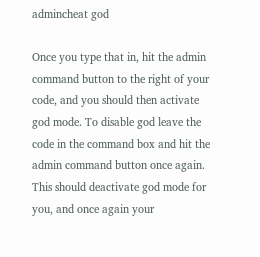admincheat god

Once you type that in, hit the admin command button to the right of your code, and you should then activate god mode. To disable god leave the code in the command box and hit the admin command button once again. This should deactivate god mode for you, and once again your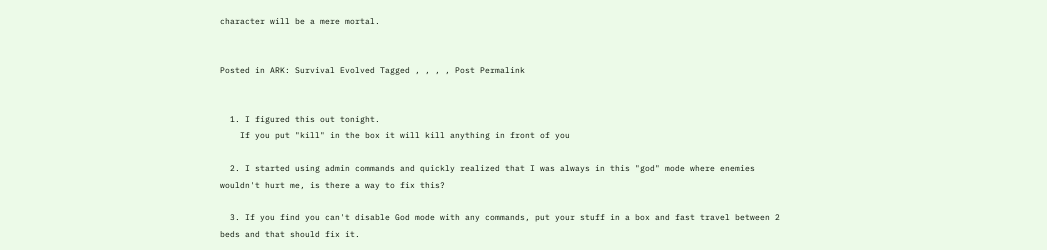character will be a mere mortal.


Posted in ARK: Survival Evolved Tagged , , , , Post Permalink


  1. I figured this out tonight.
    If you put "kill" in the box it will kill anything in front of you

  2. I started using admin commands and quickly realized that I was always in this "god" mode where enemies wouldn't hurt me, is there a way to fix this?

  3. If you find you can't disable God mode with any commands, put your stuff in a box and fast travel between 2 beds and that should fix it.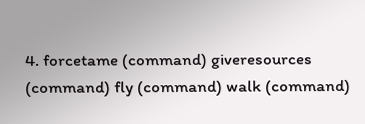4. forcetame (command) giveresources (command) fly (command) walk (command)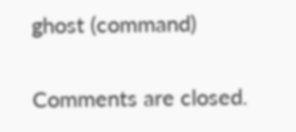ghost (command)

Comments are closed.